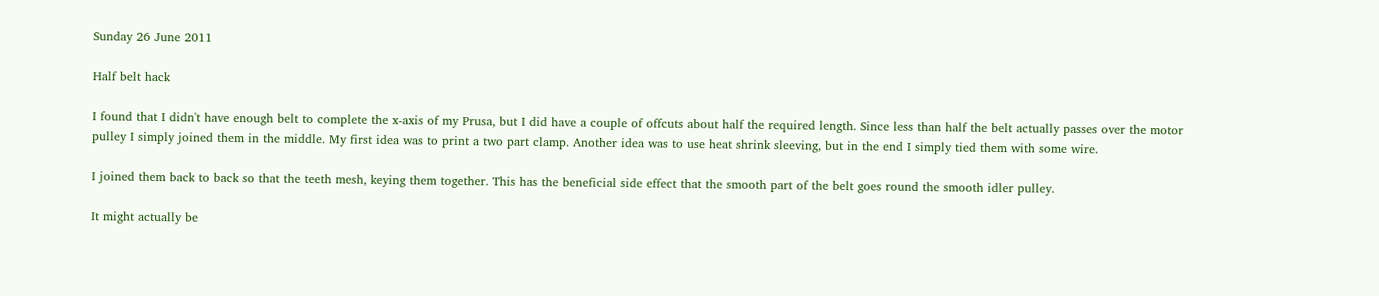Sunday 26 June 2011

Half belt hack

I found that I didn't have enough belt to complete the x-axis of my Prusa, but I did have a couple of offcuts about half the required length. Since less than half the belt actually passes over the motor pulley I simply joined them in the middle. My first idea was to print a two part clamp. Another idea was to use heat shrink sleeving, but in the end I simply tied them with some wire.

I joined them back to back so that the teeth mesh, keying them together. This has the beneficial side effect that the smooth part of the belt goes round the smooth idler pulley.

It might actually be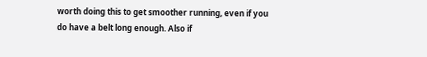worth doing this to get smoother running, even if you do have a belt long enough. Also if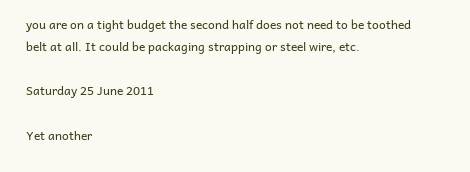you are on a tight budget the second half does not need to be toothed belt at all. It could be packaging strapping or steel wire, etc.

Saturday 25 June 2011

Yet another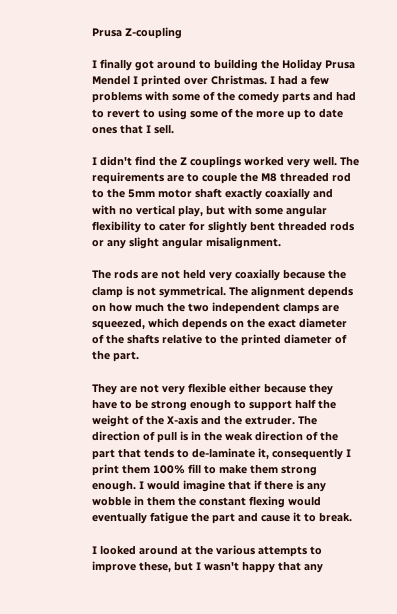Prusa Z-coupling

I finally got around to building the Holiday Prusa Mendel I printed over Christmas. I had a few problems with some of the comedy parts and had to revert to using some of the more up to date ones that I sell.

I didn't find the Z couplings worked very well. The requirements are to couple the M8 threaded rod to the 5mm motor shaft exactly coaxially and with no vertical play, but with some angular flexibility to cater for slightly bent threaded rods or any slight angular misalignment.

The rods are not held very coaxially because the clamp is not symmetrical. The alignment depends on how much the two independent clamps are squeezed, which depends on the exact diameter of the shafts relative to the printed diameter of the part.

They are not very flexible either because they have to be strong enough to support half the weight of the X-axis and the extruder. The direction of pull is in the weak direction of the part that tends to de-laminate it, consequently I print them 100% fill to make them strong enough. I would imagine that if there is any wobble in them the constant flexing would eventually fatigue the part and cause it to break.

I looked around at the various attempts to improve these, but I wasn't happy that any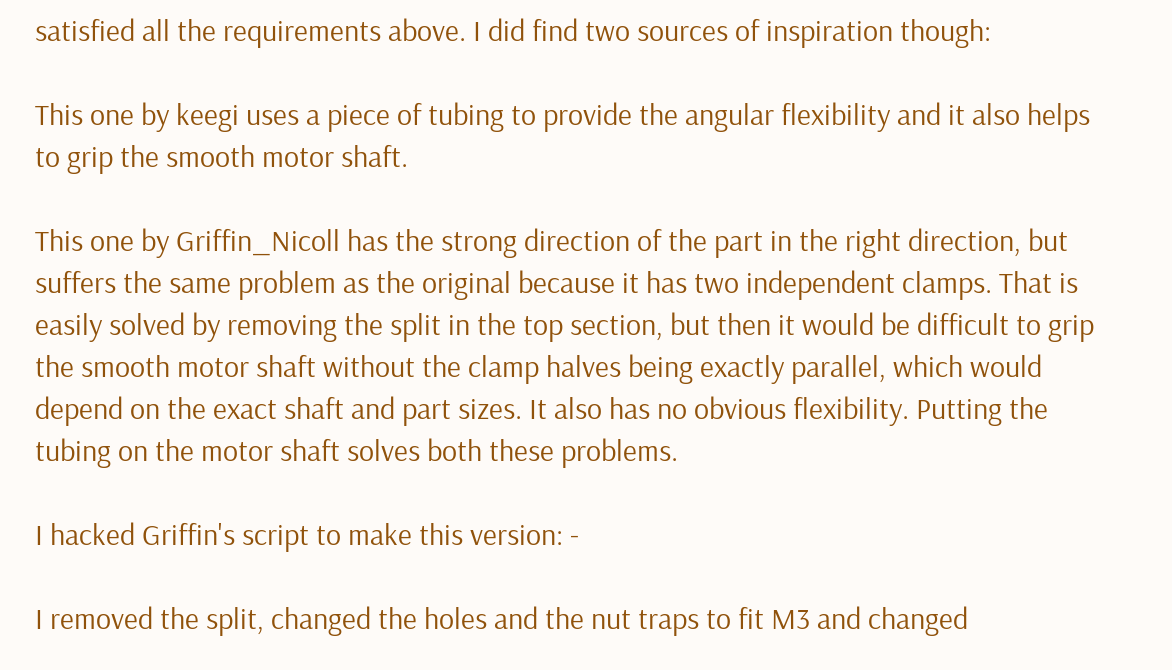satisfied all the requirements above. I did find two sources of inspiration though:

This one by keegi uses a piece of tubing to provide the angular flexibility and it also helps to grip the smooth motor shaft.

This one by Griffin_Nicoll has the strong direction of the part in the right direction, but suffers the same problem as the original because it has two independent clamps. That is easily solved by removing the split in the top section, but then it would be difficult to grip the smooth motor shaft without the clamp halves being exactly parallel, which would depend on the exact shaft and part sizes. It also has no obvious flexibility. Putting the tubing on the motor shaft solves both these problems.

I hacked Griffin's script to make this version: -

I removed the split, changed the holes and the nut traps to fit M3 and changed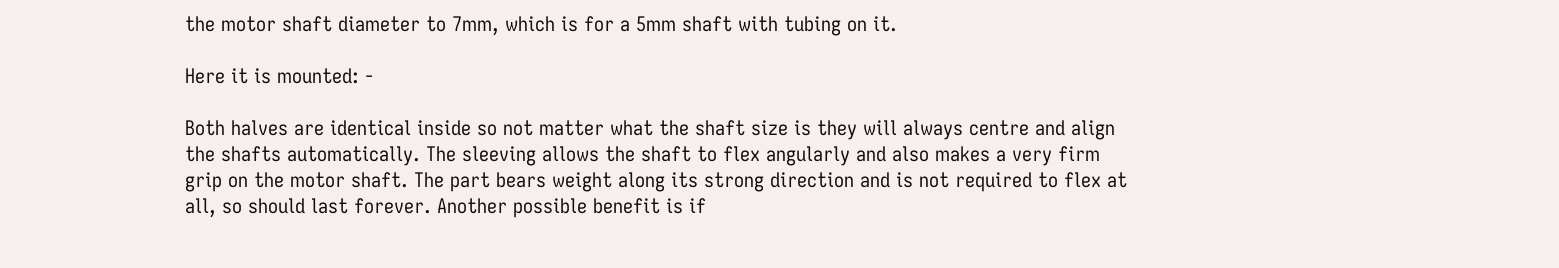the motor shaft diameter to 7mm, which is for a 5mm shaft with tubing on it.

Here it is mounted: -

Both halves are identical inside so not matter what the shaft size is they will always centre and align the shafts automatically. The sleeving allows the shaft to flex angularly and also makes a very firm grip on the motor shaft. The part bears weight along its strong direction and is not required to flex at all, so should last forever. Another possible benefit is if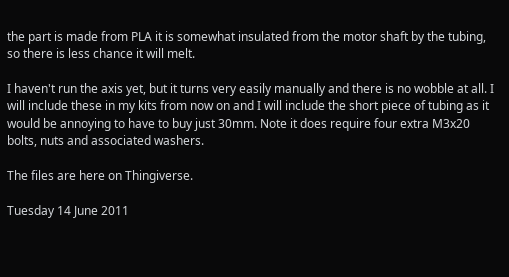the part is made from PLA it is somewhat insulated from the motor shaft by the tubing, so there is less chance it will melt.

I haven't run the axis yet, but it turns very easily manually and there is no wobble at all. I will include these in my kits from now on and I will include the short piece of tubing as it would be annoying to have to buy just 30mm. Note it does require four extra M3x20 bolts, nuts and associated washers.

The files are here on Thingiverse.

Tuesday 14 June 2011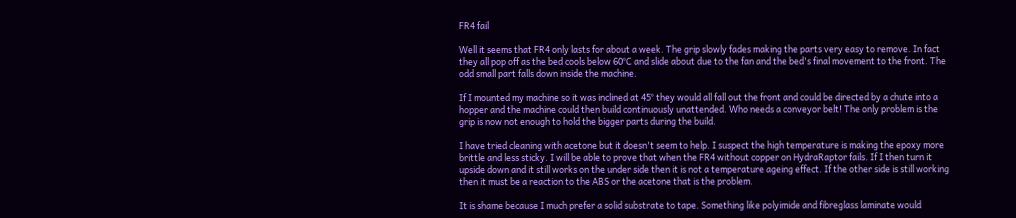FR4 fail

Well it seems that FR4 only lasts for about a week. The grip slowly fades making the parts very easy to remove. In fact they all pop off as the bed cools below 60°C and slide about due to the fan and the bed's final movement to the front. The odd small part falls down inside the machine.

If I mounted my machine so it was inclined at 45° they would all fall out the front and could be directed by a chute into a hopper and the machine could then build continuously unattended. Who needs a conveyor belt! The only problem is the grip is now not enough to hold the bigger parts during the build.

I have tried cleaning with acetone but it doesn't seem to help. I suspect the high temperature is making the epoxy more brittle and less sticky. I will be able to prove that when the FR4 without copper on HydraRaptor fails. If I then turn it upside down and it still works on the under side then it is not a temperature ageing effect. If the other side is still working then it must be a reaction to the ABS or the acetone that is the problem.

It is shame because I much prefer a solid substrate to tape. Something like polyimide and fibreglass laminate would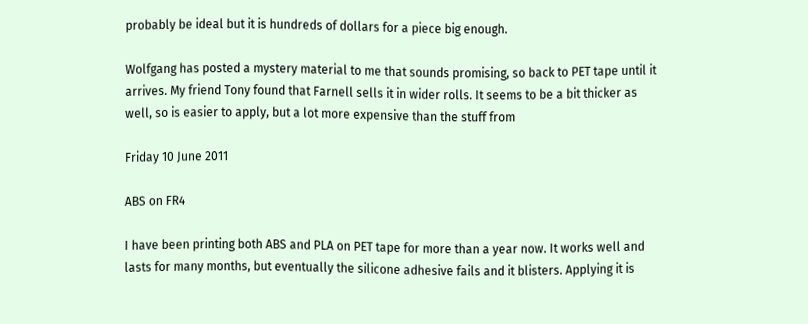probably be ideal but it is hundreds of dollars for a piece big enough.

Wolfgang has posted a mystery material to me that sounds promising, so back to PET tape until it arrives. My friend Tony found that Farnell sells it in wider rolls. It seems to be a bit thicker as well, so is easier to apply, but a lot more expensive than the stuff from

Friday 10 June 2011

ABS on FR4

I have been printing both ABS and PLA on PET tape for more than a year now. It works well and lasts for many months, but eventually the silicone adhesive fails and it blisters. Applying it is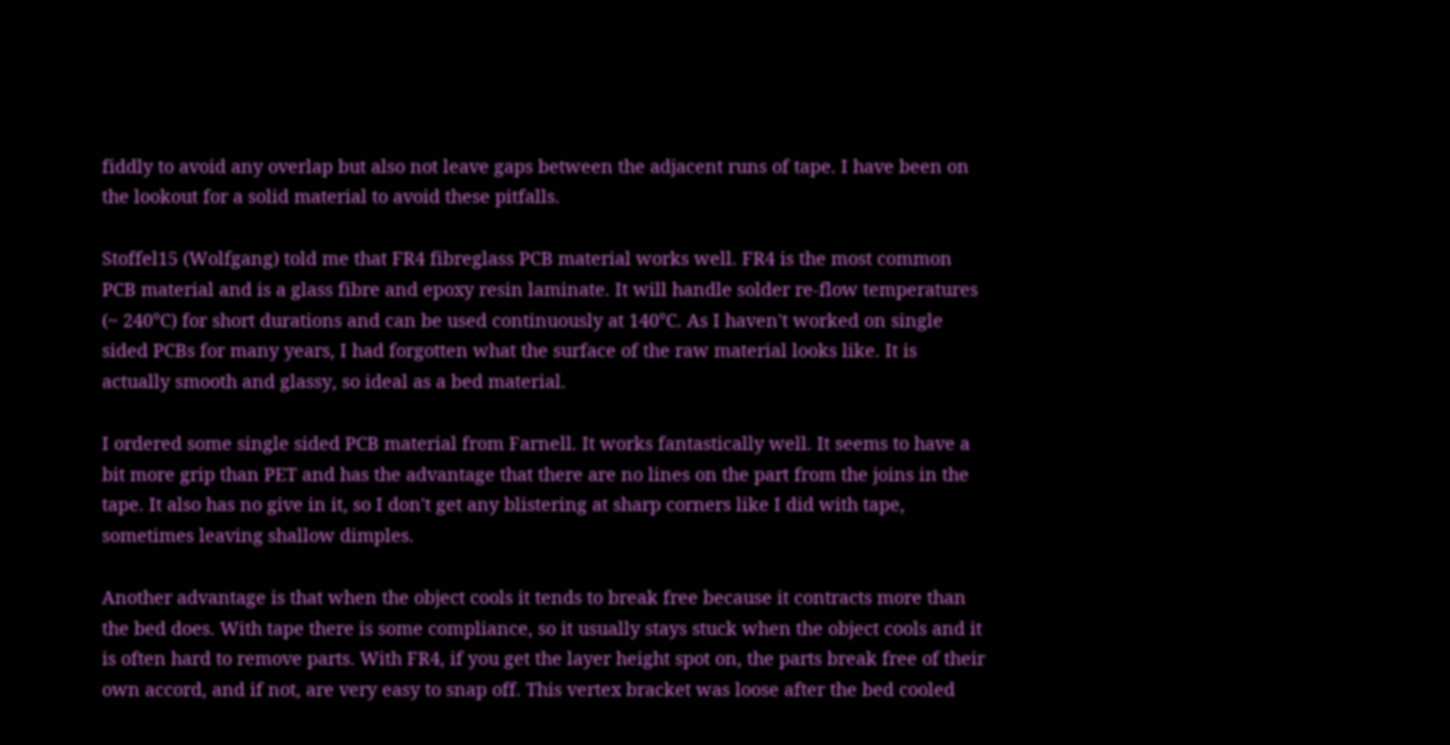fiddly to avoid any overlap but also not leave gaps between the adjacent runs of tape. I have been on the lookout for a solid material to avoid these pitfalls.

Stoffel15 (Wolfgang) told me that FR4 fibreglass PCB material works well. FR4 is the most common PCB material and is a glass fibre and epoxy resin laminate. It will handle solder re-flow temperatures (~ 240°C) for short durations and can be used continuously at 140°C. As I haven't worked on single sided PCBs for many years, I had forgotten what the surface of the raw material looks like. It is actually smooth and glassy, so ideal as a bed material.

I ordered some single sided PCB material from Farnell. It works fantastically well. It seems to have a bit more grip than PET and has the advantage that there are no lines on the part from the joins in the tape. It also has no give in it, so I don't get any blistering at sharp corners like I did with tape, sometimes leaving shallow dimples.

Another advantage is that when the object cools it tends to break free because it contracts more than the bed does. With tape there is some compliance, so it usually stays stuck when the object cools and it is often hard to remove parts. With FR4, if you get the layer height spot on, the parts break free of their own accord, and if not, are very easy to snap off. This vertex bracket was loose after the bed cooled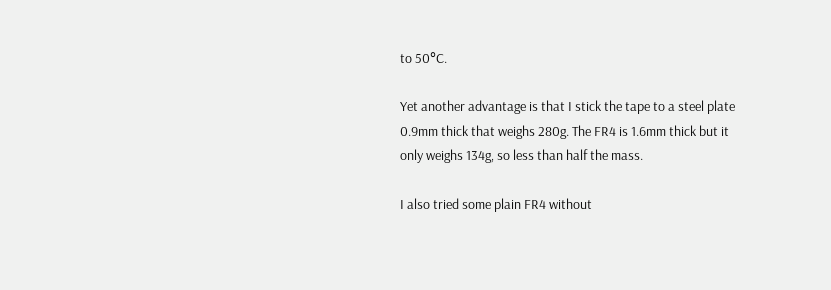to 50°C.

Yet another advantage is that I stick the tape to a steel plate 0.9mm thick that weighs 280g. The FR4 is 1.6mm thick but it only weighs 134g, so less than half the mass.

I also tried some plain FR4 without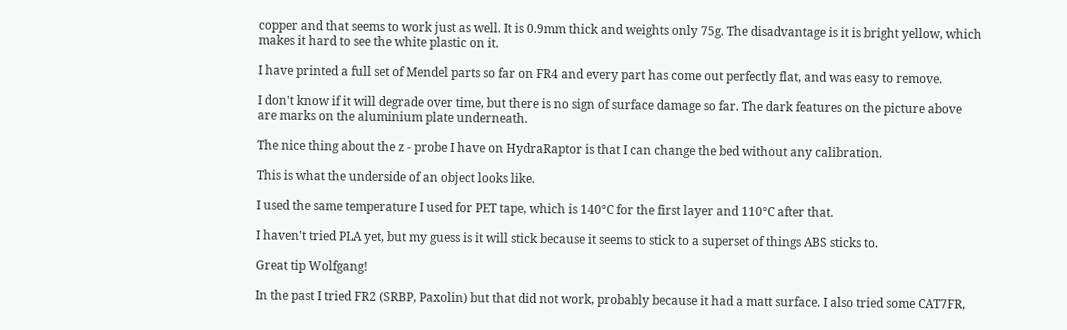copper and that seems to work just as well. It is 0.9mm thick and weights only 75g. The disadvantage is it is bright yellow, which makes it hard to see the white plastic on it.

I have printed a full set of Mendel parts so far on FR4 and every part has come out perfectly flat, and was easy to remove.

I don't know if it will degrade over time, but there is no sign of surface damage so far. The dark features on the picture above are marks on the aluminium plate underneath.

The nice thing about the z - probe I have on HydraRaptor is that I can change the bed without any calibration.

This is what the underside of an object looks like.

I used the same temperature I used for PET tape, which is 140°C for the first layer and 110°C after that.

I haven't tried PLA yet, but my guess is it will stick because it seems to stick to a superset of things ABS sticks to.

Great tip Wolfgang!

In the past I tried FR2 (SRBP, Paxolin) but that did not work, probably because it had a matt surface. I also tried some CAT7FR,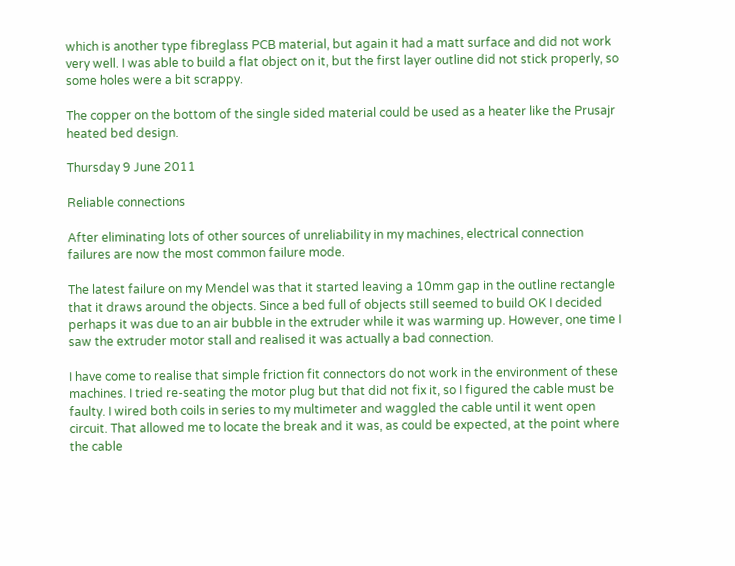which is another type fibreglass PCB material, but again it had a matt surface and did not work very well. I was able to build a flat object on it, but the first layer outline did not stick properly, so some holes were a bit scrappy.

The copper on the bottom of the single sided material could be used as a heater like the Prusajr heated bed design.

Thursday 9 June 2011

Reliable connections

After eliminating lots of other sources of unreliability in my machines, electrical connection failures are now the most common failure mode.

The latest failure on my Mendel was that it started leaving a 10mm gap in the outline rectangle that it draws around the objects. Since a bed full of objects still seemed to build OK I decided perhaps it was due to an air bubble in the extruder while it was warming up. However, one time I saw the extruder motor stall and realised it was actually a bad connection.

I have come to realise that simple friction fit connectors do not work in the environment of these machines. I tried re-seating the motor plug but that did not fix it, so I figured the cable must be faulty. I wired both coils in series to my multimeter and waggled the cable until it went open circuit. That allowed me to locate the break and it was, as could be expected, at the point where the cable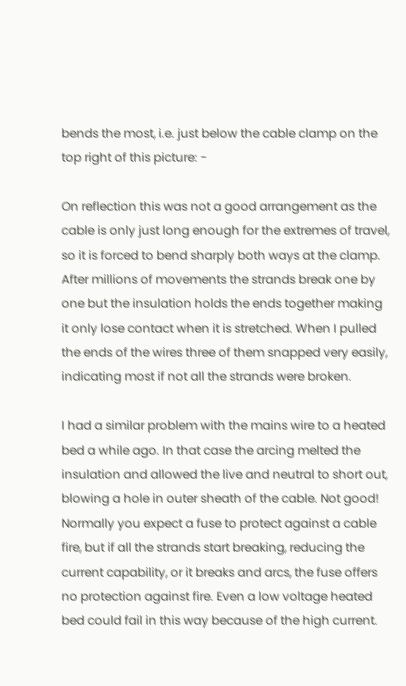bends the most, i.e. just below the cable clamp on the  top right of this picture: -

On reflection this was not a good arrangement as the cable is only just long enough for the extremes of travel, so it is forced to bend sharply both ways at the clamp. After millions of movements the strands break one by one but the insulation holds the ends together making it only lose contact when it is stretched. When I pulled the ends of the wires three of them snapped very easily, indicating most if not all the strands were broken.

I had a similar problem with the mains wire to a heated bed a while ago. In that case the arcing melted the insulation and allowed the live and neutral to short out, blowing a hole in outer sheath of the cable. Not good! Normally you expect a fuse to protect against a cable fire, but if all the strands start breaking, reducing the current capability, or it breaks and arcs, the fuse offers no protection against fire. Even a low voltage heated bed could fail in this way because of the high current.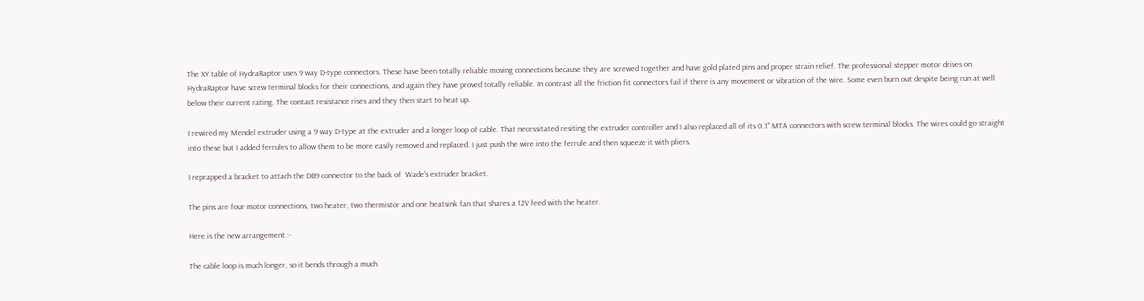The XY table of HydraRaptor uses 9 way D-type connectors. These have been totally reliable moving connections because they are screwed together and have gold plated pins and proper strain relief. The professional stepper motor drives on HydraRaptor have screw terminal blocks for their connections, and again they have proved totally reliable. In contrast all the friction fit connectors fail if there is any movement or vibration of the wire. Some even burn out despite being run at well below their current rating. The contact resistance rises and they then start to heat up.

I rewired my Mendel extruder using a 9 way D-type at the extruder and a longer loop of cable. That necessitated resiting the extruder controller and I also replaced all of its 0.1" MTA connectors with screw terminal blocks. The wires could go straight into these but I added ferrules to allow them to be more easily removed and replaced. I just push the wire into the ferrule and then squeeze it with pliers.

I reprapped a bracket to attach the DB9 connector to the back of  Wade's extruder bracket.

The pins are four motor connections, two heater, two thermistor and one heatsink fan that shares a 12V feed with the heater.

Here is the new arrangement :-

The cable loop is much longer, so it bends through a much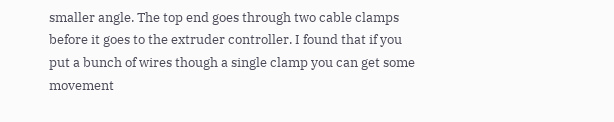smaller angle. The top end goes through two cable clamps before it goes to the extruder controller. I found that if you put a bunch of wires though a single clamp you can get some movement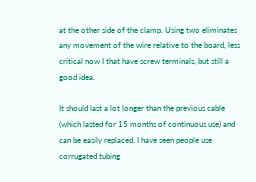at the other side of the clamp. Using two eliminates any movement of the wire relative to the board, less critical now I that have screw terminals, but still a good idea.

It should last a lot longer than the previous cable (which lasted for 15 months of continuous use) and can be easily replaced. I have seen people use corrugated tubing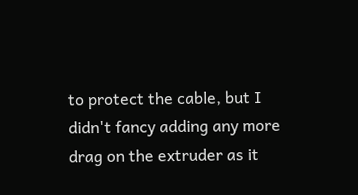to protect the cable, but I didn't fancy adding any more drag on the extruder as it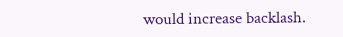would increase backlash.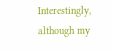Interestingly, although my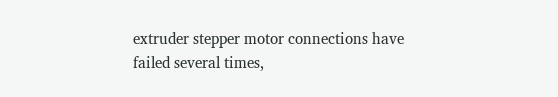extruder stepper motor connections have failed several times,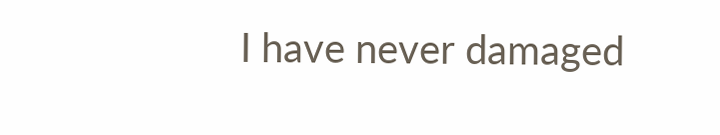I have never damaged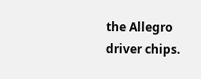the Allegro driver chips.